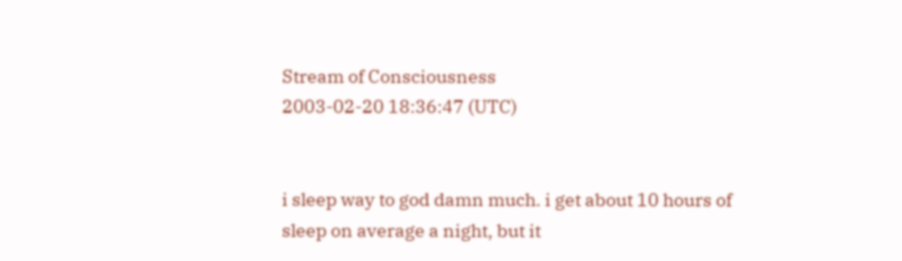Stream of Consciousness
2003-02-20 18:36:47 (UTC)


i sleep way to god damn much. i get about 10 hours of
sleep on average a night, but it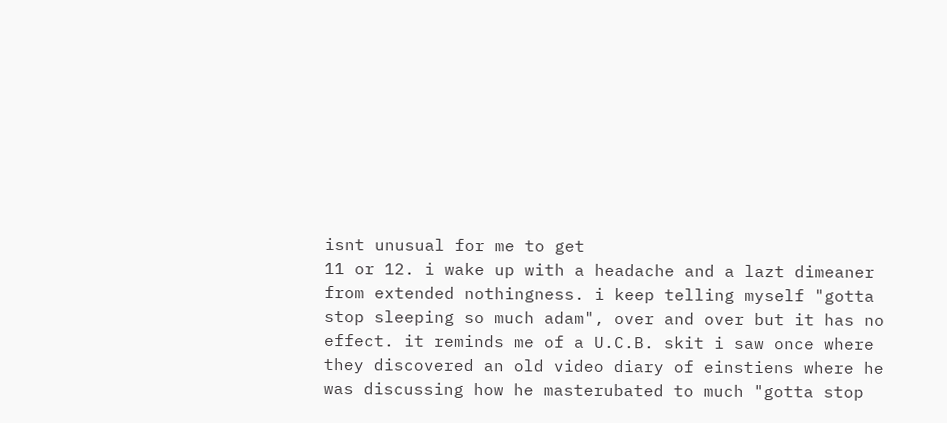isnt unusual for me to get
11 or 12. i wake up with a headache and a lazt dimeaner
from extended nothingness. i keep telling myself "gotta
stop sleeping so much adam", over and over but it has no
effect. it reminds me of a U.C.B. skit i saw once where
they discovered an old video diary of einstiens where he
was discussing how he masterubated to much "gotta stop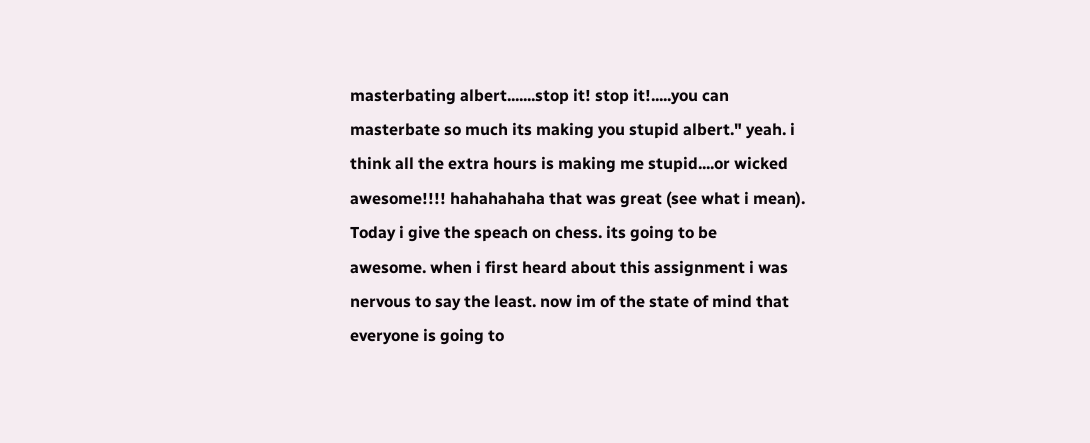masterbating albert.......stop it! stop it!.....you can
masterbate so much its making you stupid albert." yeah. i
think all the extra hours is making me stupid....or wicked
awesome!!!! hahahahaha that was great (see what i mean).
Today i give the speach on chess. its going to be
awesome. when i first heard about this assignment i was
nervous to say the least. now im of the state of mind that
everyone is going to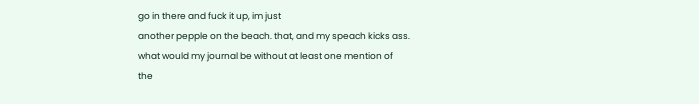go in there and fuck it up, im just
another pepple on the beach. that, and my speach kicks ass.
what would my journal be without at least one mention of
the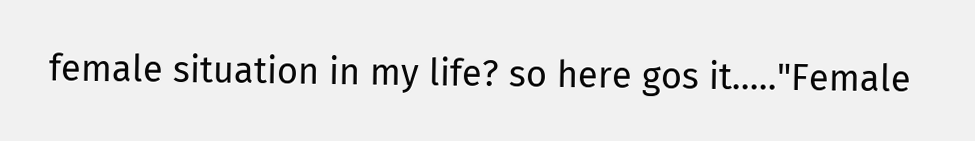female situation in my life? so here gos it....."Female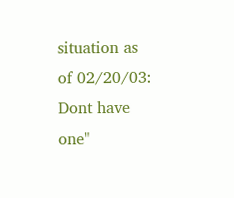situation as of 02/20/03: Dont have one"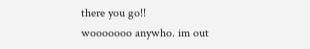there you go!!
wooooooo anywho. im out